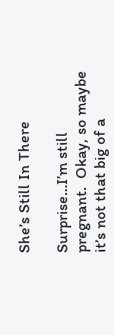She’s Still In There

Surprise…I’m still pregnant.  Okay, so maybe it’s not that big of a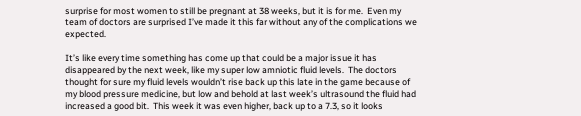surprise for most women to still be pregnant at 38 weeks, but it is for me.  Even my team of doctors are surprised I’ve made it this far without any of the complications we expected.

It’s like every time something has come up that could be a major issue it has disappeared by the next week, like my super low amniotic fluid levels.  The doctors thought for sure my fluid levels wouldn’t rise back up this late in the game because of my blood pressure medicine, but low and behold at last week’s ultrasound the fluid had increased a good bit.  This week it was even higher, back up to a 7.3, so it looks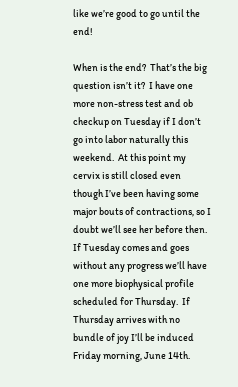like we’re good to go until the end!

When is the end?  That’s the big question isn’t it?  I have one more non-stress test and ob checkup on Tuesday if I don’t go into labor naturally this weekend.  At this point my cervix is still closed even though I’ve been having some major bouts of contractions, so I doubt we’ll see her before then.  If Tuesday comes and goes without any progress we’ll have one more biophysical profile scheduled for Thursday.  If Thursday arrives with no bundle of joy I’ll be induced Friday morning, June 14th.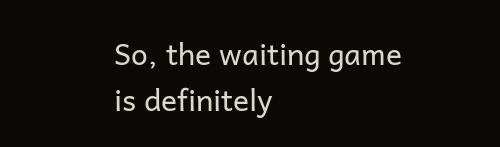So, the waiting game is definitely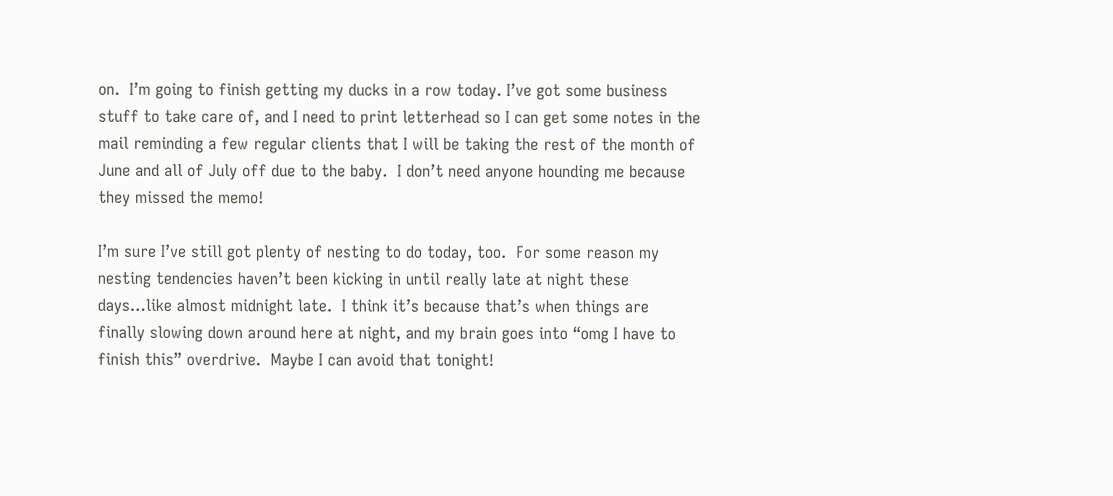on.  I’m going to finish getting my ducks in a row today. I’ve got some business stuff to take care of, and I need to print letterhead so I can get some notes in the mail reminding a few regular clients that I will be taking the rest of the month of June and all of July off due to the baby.  I don’t need anyone hounding me because they missed the memo!

I’m sure I’ve still got plenty of nesting to do today, too.  For some reason my nesting tendencies haven’t been kicking in until really late at night these days…like almost midnight late.  I think it’s because that’s when things are finally slowing down around here at night, and my brain goes into “omg I have to finish this” overdrive.  Maybe I can avoid that tonight!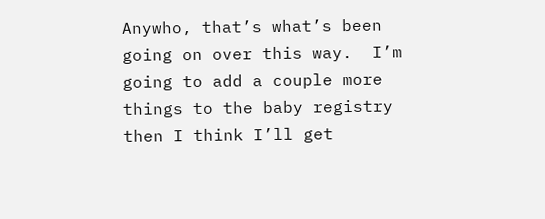Anywho, that’s what’s been going on over this way.  I’m going to add a couple more things to the baby registry then I think I’ll get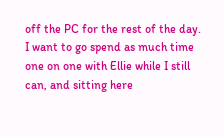off the PC for the rest of the day.  I want to go spend as much time one on one with Ellie while I still can, and sitting here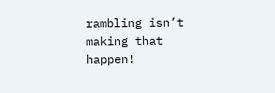rambling isn’t making that happen!